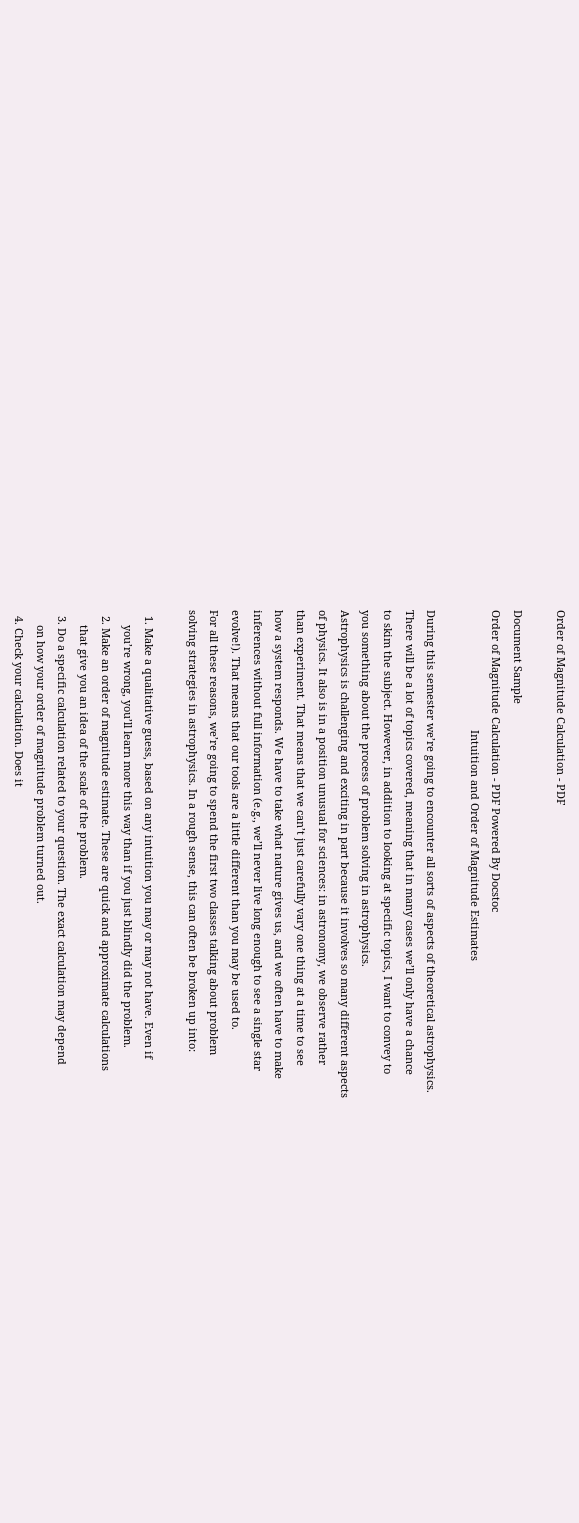Order of Magnitude Calculation - PDF

Document Sample
Order of Magnitude Calculation - PDF Powered By Docstoc
                                        Intuition and Order of Magnitude Estimates

During this semester we’re going to encounter all sorts of aspects of theoretical astrophysics.
There will be a lot of topics covered, meaning that in many cases we’ll only have a chance
to skim the subject. However, in addition to looking at specific topics, I want to convey to
you something about the process of problem solving in astrophysics.
Astrophysics is challenging and exciting in part because it involves so many different aspects
of physics. It also is in a position unusual for sciences: in astronomy, we observe rather
than experiment. That means that we can’t just carefully vary one thing at a time to see
how a system responds. We have to take what nature gives us, and we often have to make
inferences without full information (e.g., we’ll never live long enough to see a single star
evolve!). That means that our tools are a little different than you may be used to.
For all these reasons, we’re going to spend the first two classes talking about problem
solving strategies in astrophysics. In a rough sense, this can often be broken up into:

  1. Make a qualitative guess, based on any intuition you may or may not have. Even if
     you’re wrong, you’ll learn more this way than if you just blindly did the problem.
  2. Make an order of magnitude estimate. These are quick and approximate calculations
     that give you an idea of the scale of the problem.
  3. Do a specific calculation related to your question. The exact calculation may depend
     on how your order of magnitude problem turned out.
  4. Check your calculation. Does it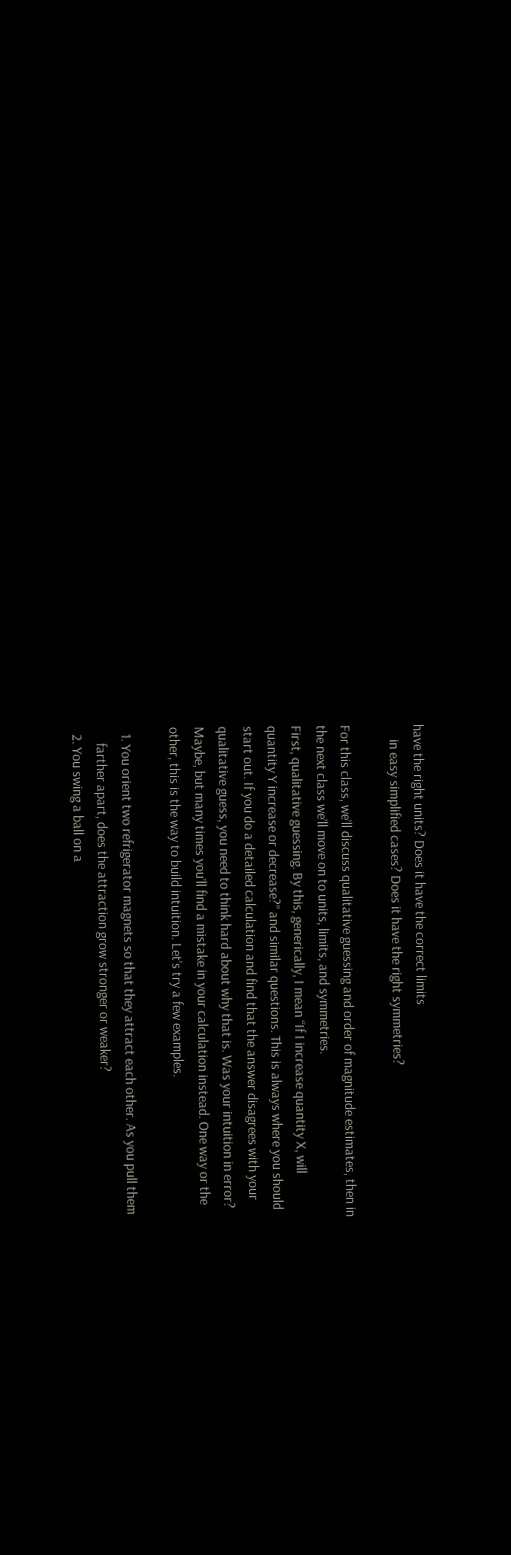have the right units? Does it have the correct limits
     in easy simplified cases? Does it have the right symmetries?

For this class, we’ll discuss qualitative guessing and order of magnitude estimates, then in
the next class we’ll move on to units, limits, and symmetries.
First, qualitative guessing. By this, generically, I mean “If I increase quantity X, will
quantity Y increase or decrease?” and similar questions. This is always where you should
start out. If you do a detailed calculation and find that the answer disagrees with your
qualitative guess, you need to think hard about why that is. Was your intuition in error?
Maybe, but many times you’ll find a mistake in your calculation instead. One way or the
other, this is the way to build intuition. Let’s try a few examples.

  1. You orient two refrigerator magnets so that they attract each other. As you pull them
     farther apart, does the attraction grow stronger or weaker?
  2. You swing a ball on a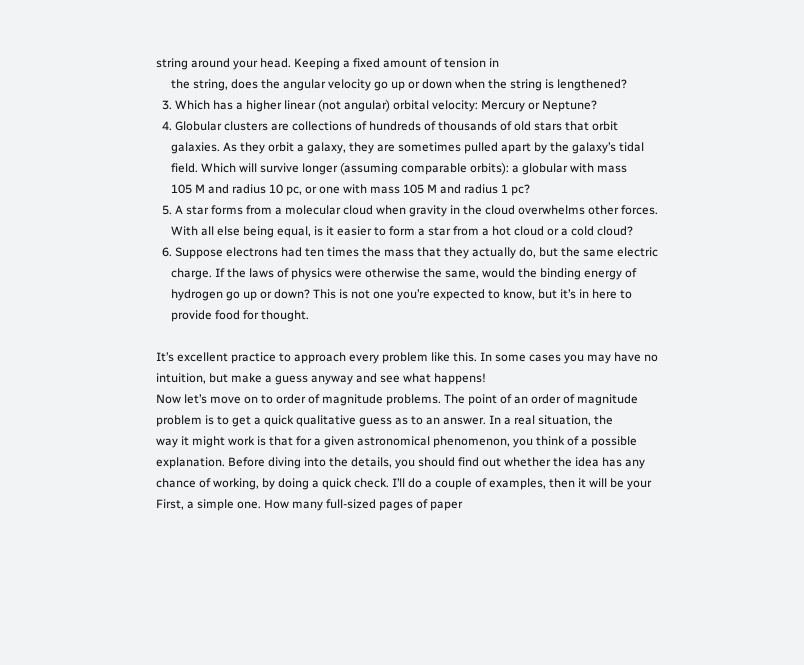string around your head. Keeping a fixed amount of tension in
     the string, does the angular velocity go up or down when the string is lengthened?
  3. Which has a higher linear (not angular) orbital velocity: Mercury or Neptune?
  4. Globular clusters are collections of hundreds of thousands of old stars that orbit
     galaxies. As they orbit a galaxy, they are sometimes pulled apart by the galaxy’s tidal
     field. Which will survive longer (assuming comparable orbits): a globular with mass
     105 M and radius 10 pc, or one with mass 105 M and radius 1 pc?
  5. A star forms from a molecular cloud when gravity in the cloud overwhelms other forces.
     With all else being equal, is it easier to form a star from a hot cloud or a cold cloud?
  6. Suppose electrons had ten times the mass that they actually do, but the same electric
     charge. If the laws of physics were otherwise the same, would the binding energy of
     hydrogen go up or down? This is not one you’re expected to know, but it’s in here to
     provide food for thought.

It’s excellent practice to approach every problem like this. In some cases you may have no
intuition, but make a guess anyway and see what happens!
Now let’s move on to order of magnitude problems. The point of an order of magnitude
problem is to get a quick qualitative guess as to an answer. In a real situation, the
way it might work is that for a given astronomical phenomenon, you think of a possible
explanation. Before diving into the details, you should find out whether the idea has any
chance of working, by doing a quick check. I’ll do a couple of examples, then it will be your
First, a simple one. How many full-sized pages of paper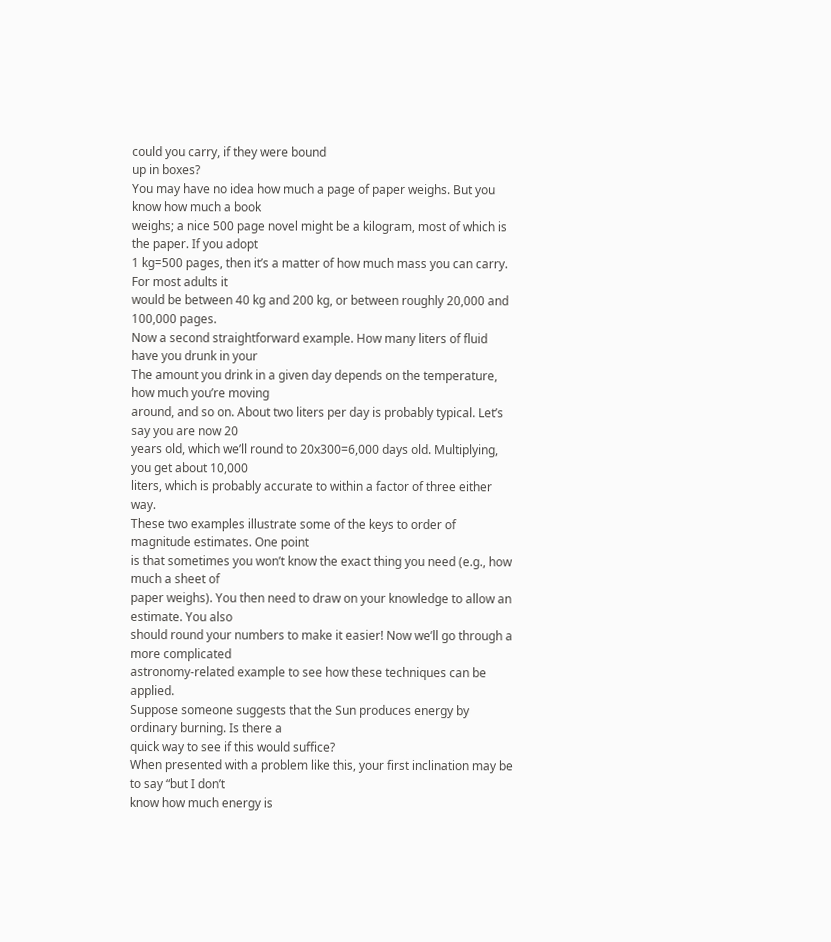could you carry, if they were bound
up in boxes?
You may have no idea how much a page of paper weighs. But you know how much a book
weighs; a nice 500 page novel might be a kilogram, most of which is the paper. If you adopt
1 kg=500 pages, then it’s a matter of how much mass you can carry. For most adults it
would be between 40 kg and 200 kg, or between roughly 20,000 and 100,000 pages.
Now a second straightforward example. How many liters of fluid have you drunk in your
The amount you drink in a given day depends on the temperature, how much you’re moving
around, and so on. About two liters per day is probably typical. Let’s say you are now 20
years old, which we’ll round to 20x300=6,000 days old. Multiplying, you get about 10,000
liters, which is probably accurate to within a factor of three either way.
These two examples illustrate some of the keys to order of magnitude estimates. One point
is that sometimes you won’t know the exact thing you need (e.g., how much a sheet of
paper weighs). You then need to draw on your knowledge to allow an estimate. You also
should round your numbers to make it easier! Now we’ll go through a more complicated
astronomy-related example to see how these techniques can be applied.
Suppose someone suggests that the Sun produces energy by ordinary burning. Is there a
quick way to see if this would suffice?
When presented with a problem like this, your first inclination may be to say “but I don’t
know how much energy is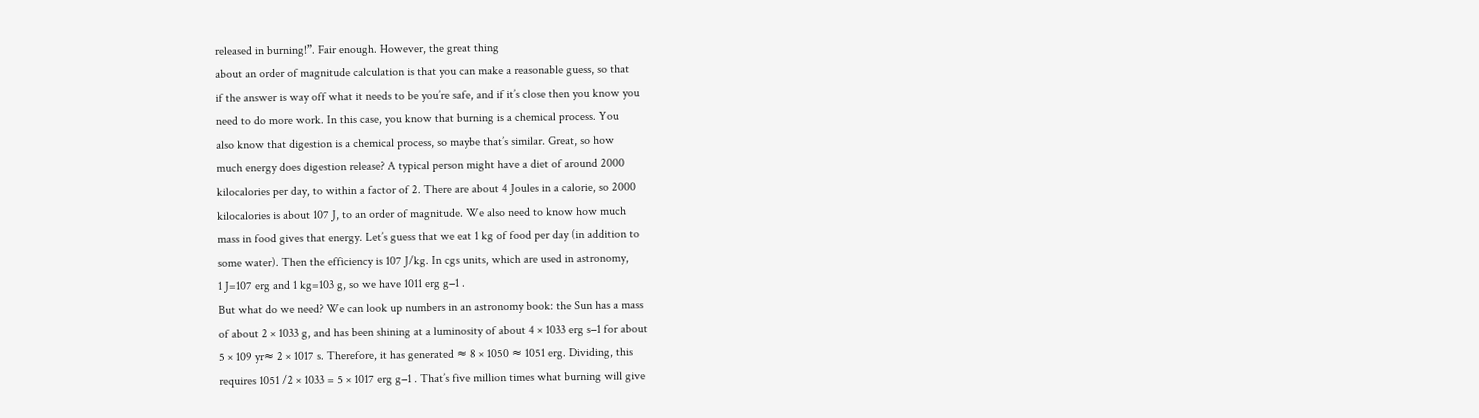released in burning!”. Fair enough. However, the great thing
about an order of magnitude calculation is that you can make a reasonable guess, so that
if the answer is way off what it needs to be you’re safe, and if it’s close then you know you
need to do more work. In this case, you know that burning is a chemical process. You
also know that digestion is a chemical process, so maybe that’s similar. Great, so how
much energy does digestion release? A typical person might have a diet of around 2000
kilocalories per day, to within a factor of 2. There are about 4 Joules in a calorie, so 2000
kilocalories is about 107 J, to an order of magnitude. We also need to know how much
mass in food gives that energy. Let’s guess that we eat 1 kg of food per day (in addition to
some water). Then the efficiency is 107 J/kg. In cgs units, which are used in astronomy,
1 J=107 erg and 1 kg=103 g, so we have 1011 erg g−1 .
But what do we need? We can look up numbers in an astronomy book: the Sun has a mass
of about 2 × 1033 g, and has been shining at a luminosity of about 4 × 1033 erg s−1 for about
5 × 109 yr≈ 2 × 1017 s. Therefore, it has generated ≈ 8 × 1050 ≈ 1051 erg. Dividing, this
requires 1051 /2 × 1033 = 5 × 1017 erg g−1 . That’s five million times what burning will give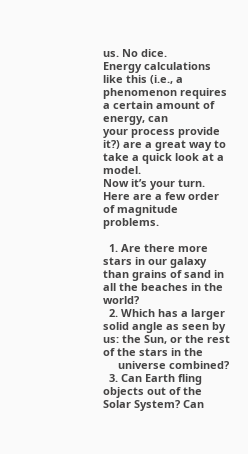us. No dice.
Energy calculations like this (i.e., a phenomenon requires a certain amount of energy, can
your process provide it?) are a great way to take a quick look at a model.
Now it’s your turn. Here are a few order of magnitude problems.

  1. Are there more stars in our galaxy than grains of sand in all the beaches in the world?
  2. Which has a larger solid angle as seen by us: the Sun, or the rest of the stars in the
     universe combined?
  3. Can Earth fling objects out of the Solar System? Can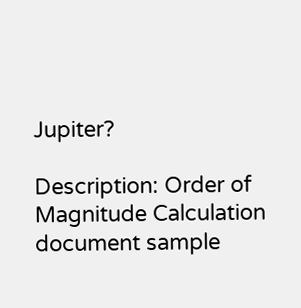Jupiter?

Description: Order of Magnitude Calculation document sample